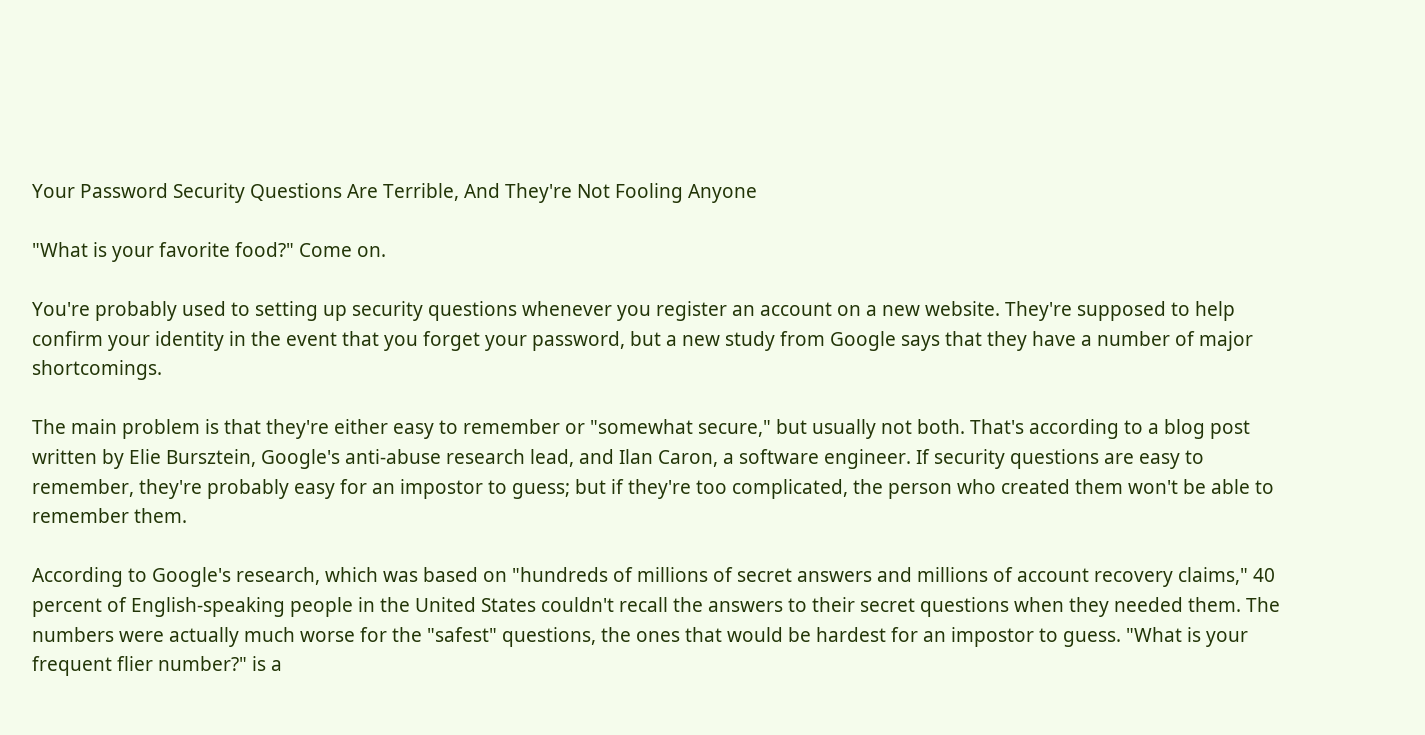Your Password Security Questions Are Terrible, And They're Not Fooling Anyone

"What is your favorite food?" Come on.

You're probably used to setting up security questions whenever you register an account on a new website. They're supposed to help confirm your identity in the event that you forget your password, but a new study from Google says that they have a number of major shortcomings.

The main problem is that they're either easy to remember or "somewhat secure," but usually not both. That's according to a blog post written by Elie Bursztein, Google's anti-abuse research lead, and Ilan Caron, a software engineer. If security questions are easy to remember, they're probably easy for an impostor to guess; but if they're too complicated, the person who created them won't be able to remember them.

According to Google's research, which was based on "hundreds of millions of secret answers and millions of account recovery claims," 40 percent of English-speaking people in the United States couldn't recall the answers to their secret questions when they needed them. The numbers were actually much worse for the "safest" questions, the ones that would be hardest for an impostor to guess. "What is your frequent flier number?" is a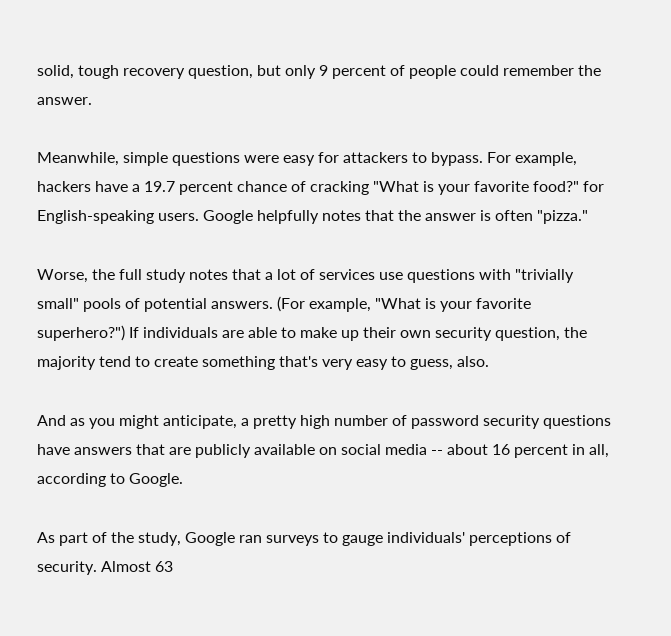solid, tough recovery question, but only 9 percent of people could remember the answer.

Meanwhile, simple questions were easy for attackers to bypass. For example, hackers have a 19.7 percent chance of cracking "What is your favorite food?" for English-speaking users. Google helpfully notes that the answer is often "pizza."

Worse, the full study notes that a lot of services use questions with "trivially small" pools of potential answers. (For example, "What is your favorite superhero?") If individuals are able to make up their own security question, the majority tend to create something that's very easy to guess, also.

And as you might anticipate, a pretty high number of password security questions have answers that are publicly available on social media -- about 16 percent in all, according to Google.

As part of the study, Google ran surveys to gauge individuals' perceptions of security. Almost 63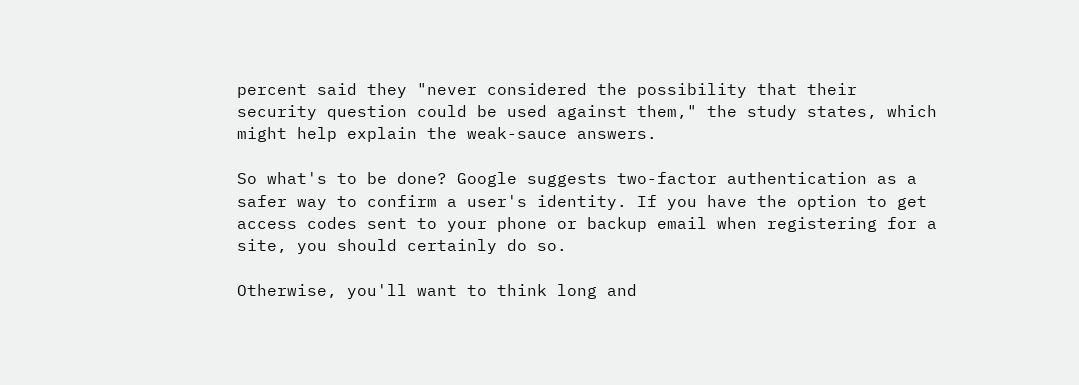percent said they "never considered the possibility that their security question could be used against them," the study states, which might help explain the weak-sauce answers.

So what's to be done? Google suggests two-factor authentication as a safer way to confirm a user's identity. If you have the option to get access codes sent to your phone or backup email when registering for a site, you should certainly do so.

Otherwise, you'll want to think long and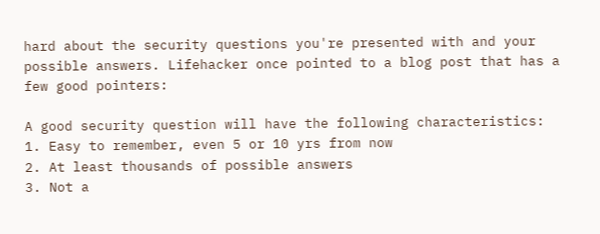hard about the security questions you're presented with and your possible answers. Lifehacker once pointed to a blog post that has a few good pointers:

A good security question will have the following characteristics:
1. Easy to remember, even 5 or 10 yrs from now
2. At least thousands of possible answers
3. Not a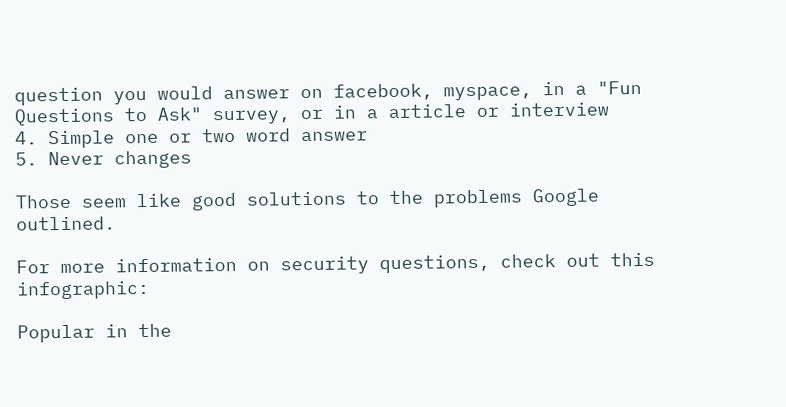question you would answer on facebook, myspace, in a "Fun Questions to Ask" survey, or in a article or interview
4. Simple one or two word answer
5. Never changes

Those seem like good solutions to the problems Google outlined.

For more information on security questions, check out this infographic:

Popular in the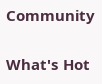Community


What's Hot